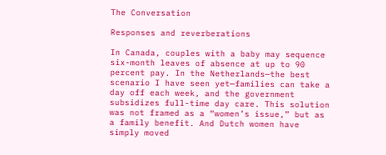The Conversation

Responses and reverberations

In Canada, couples with a baby may sequence six-month leaves of absence at up to 90 percent pay. In the Netherlands—the best scenario I have seen yet—families can take a day off each week, and the government subsidizes full-time day care. This solution was not framed as a “women’s issue,” but as a family benefit. And Dutch women have simply moved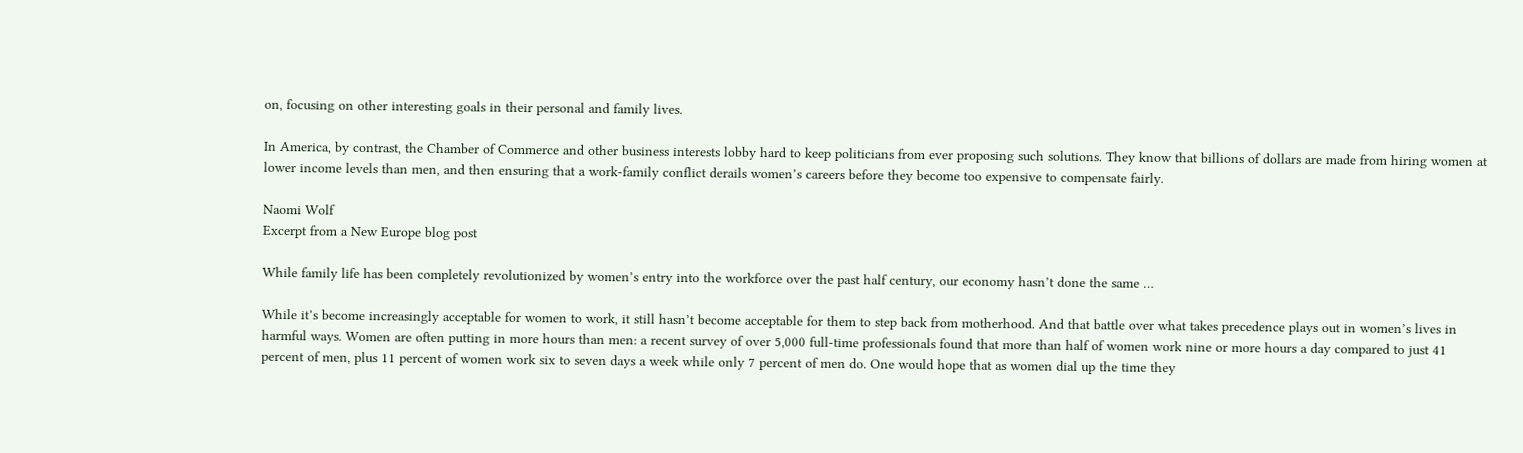on, focusing on other interesting goals in their personal and family lives.

In America, by contrast, the Chamber of Commerce and other business interests lobby hard to keep politicians from ever proposing such solutions. They know that billions of dollars are made from hiring women at lower income levels than men, and then ensuring that a work-family conflict derails women’s careers before they become too expensive to compensate fairly.

Naomi Wolf
Excerpt from a New Europe blog post

While family life has been completely revolutionized by women’s entry into the workforce over the past half century, our economy hasn’t done the same …

While it’s become increasingly acceptable for women to work, it still hasn’t become acceptable for them to step back from motherhood. And that battle over what takes precedence plays out in women’s lives in harmful ways. Women are often putting in more hours than men: a recent survey of over 5,000 full-time professionals found that more than half of women work nine or more hours a day compared to just 41 percent of men, plus 11 percent of women work six to seven days a week while only 7 percent of men do. One would hope that as women dial up the time they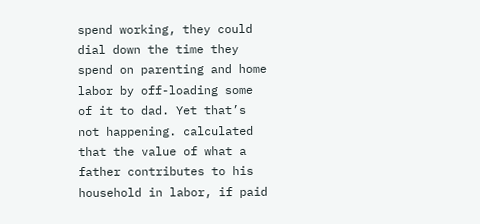spend working, they could dial down the time they spend on parenting and home labor by off-loading some of it to dad. Yet that’s not happening. calculated that the value of what a father contributes to his household in labor, if paid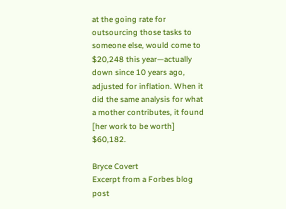at the going rate for outsourcing those tasks to someone else, would come to $20,248 this year—actually down since 10 years ago, adjusted for inflation. When it did the same analysis for what a mother contributes, it found [her work to be worth] $60,182.

Bryce Covert
Excerpt from a Forbes blog post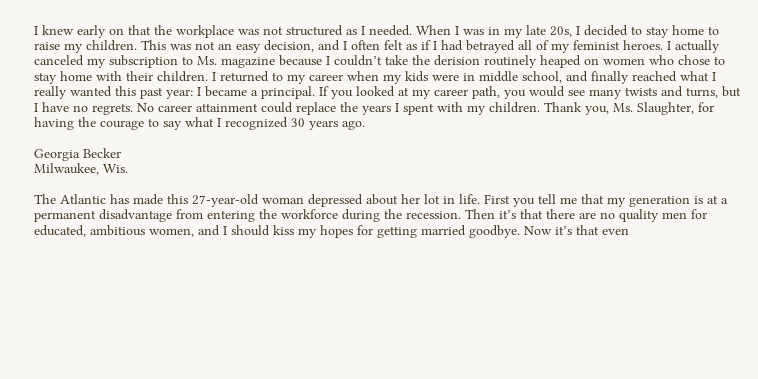I knew early on that the workplace was not structured as I needed. When I was in my late 20s, I decided to stay home to raise my children. This was not an easy decision, and I often felt as if I had betrayed all of my feminist heroes. I actually canceled my subscription to Ms. magazine because I couldn’t take the derision routinely heaped on women who chose to stay home with their children. I returned to my career when my kids were in middle school, and finally reached what I really wanted this past year: I became a principal. If you looked at my career path, you would see many twists and turns, but I have no regrets. No career attainment could replace the years I spent with my children. Thank you, Ms. Slaughter, for having the courage to say what I recognized 30 years ago.

Georgia Becker
Milwaukee, Wis.

The Atlantic has made this 27-year-old woman depressed about her lot in life. First you tell me that my generation is at a permanent disadvantage from entering the workforce during the recession. Then it’s that there are no quality men for educated, ambitious women, and I should kiss my hopes for getting married goodbye. Now it’s that even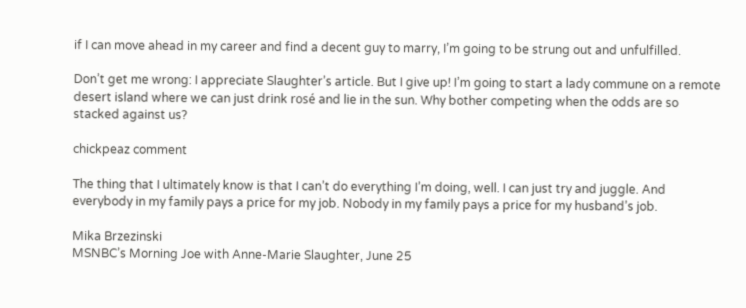if I can move ahead in my career and find a decent guy to marry, I’m going to be strung out and unfulfilled.

Don’t get me wrong: I appreciate Slaughter’s article. But I give up! I’m going to start a lady commune on a remote desert island where we can just drink rosé and lie in the sun. Why bother competing when the odds are so stacked against us?

chickpeaz comment

The thing that I ultimately know is that I can’t do everything I’m doing, well. I can just try and juggle. And everybody in my family pays a price for my job. Nobody in my family pays a price for my husband’s job.

Mika Brzezinski
MSNBC’s Morning Joe with Anne-Marie Slaughter, June 25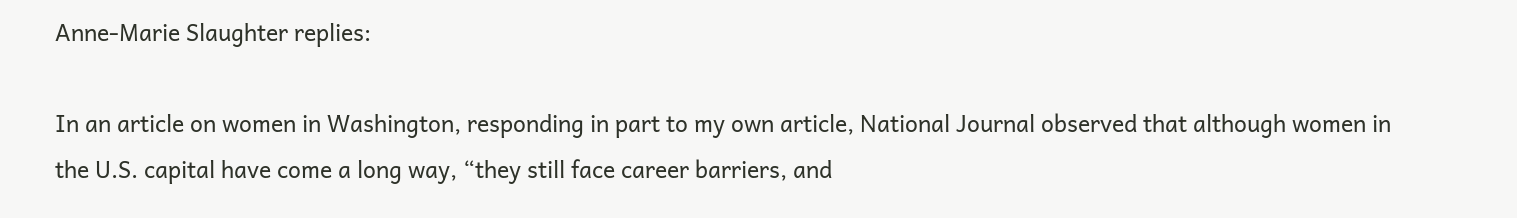Anne-Marie Slaughter replies:

In an article on women in Washington, responding in part to my own article, National Journal observed that although women in the U.S. capital have come a long way, “they still face career barriers, and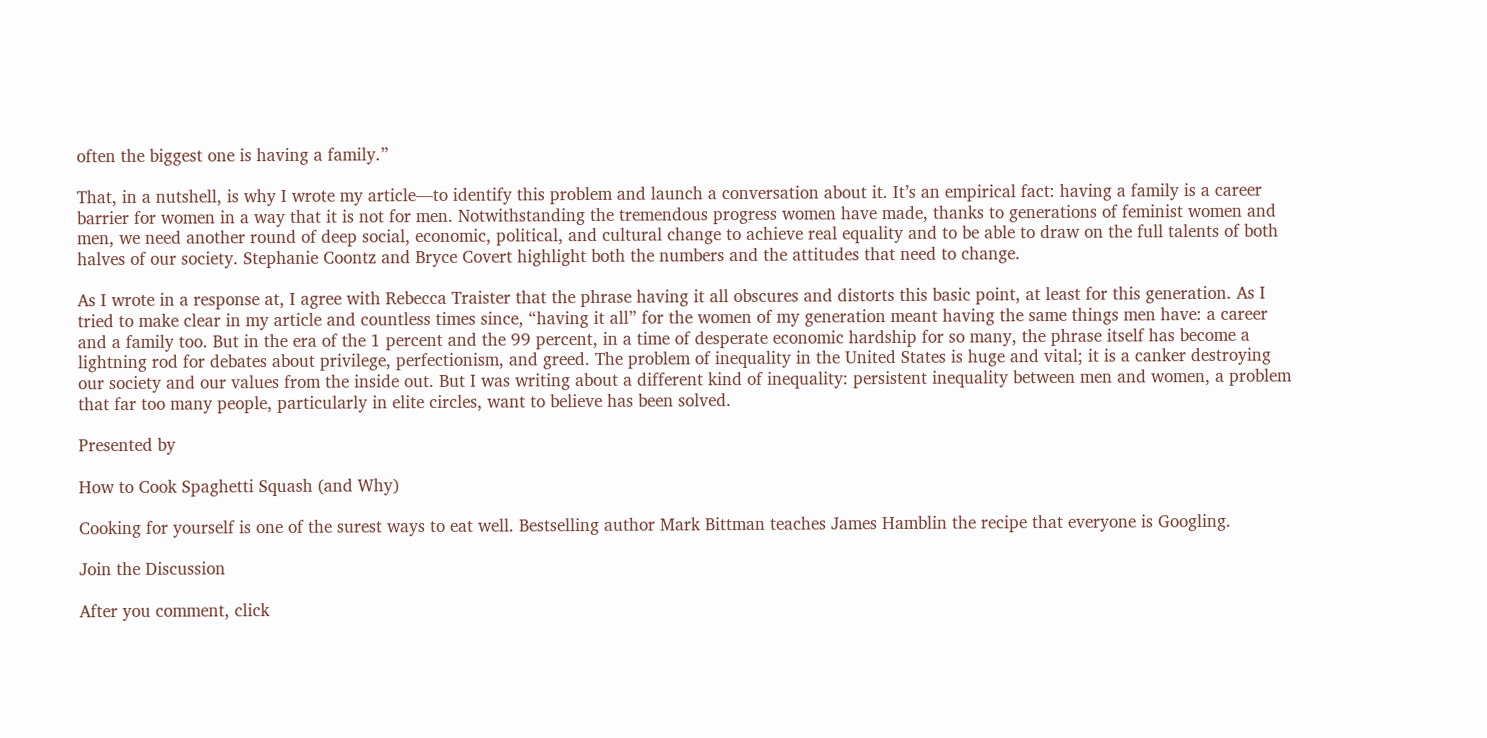often the biggest one is having a family.”

That, in a nutshell, is why I wrote my article—to identify this problem and launch a conversation about it. It’s an empirical fact: having a family is a career barrier for women in a way that it is not for men. Notwithstanding the tremendous progress women have made, thanks to generations of feminist women and men, we need another round of deep social, economic, political, and cultural change to achieve real equality and to be able to draw on the full talents of both halves of our society. Stephanie Coontz and Bryce Covert highlight both the numbers and the attitudes that need to change.

As I wrote in a response at, I agree with Rebecca Traister that the phrase having it all obscures and distorts this basic point, at least for this generation. As I tried to make clear in my article and countless times since, “having it all” for the women of my generation meant having the same things men have: a career and a family too. But in the era of the 1 percent and the 99 percent, in a time of desperate economic hardship for so many, the phrase itself has become a lightning rod for debates about privilege, perfectionism, and greed. The problem of inequality in the United States is huge and vital; it is a canker destroying our society and our values from the inside out. But I was writing about a different kind of inequality: persistent inequality between men and women, a problem that far too many people, particularly in elite circles, want to believe has been solved.

Presented by

How to Cook Spaghetti Squash (and Why)

Cooking for yourself is one of the surest ways to eat well. Bestselling author Mark Bittman teaches James Hamblin the recipe that everyone is Googling.

Join the Discussion

After you comment, click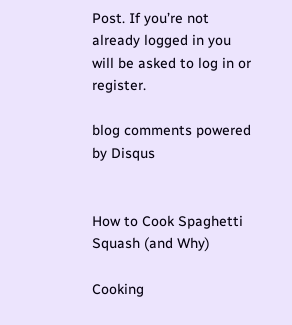Post. If you’re not already logged in you will be asked to log in or register.

blog comments powered by Disqus


How to Cook Spaghetti Squash (and Why)

Cooking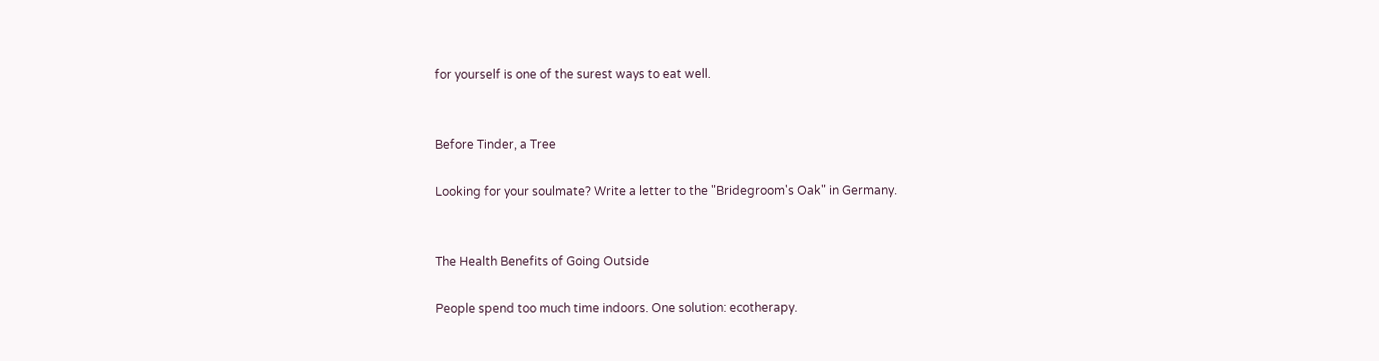for yourself is one of the surest ways to eat well.


Before Tinder, a Tree

Looking for your soulmate? Write a letter to the "Bridegroom's Oak" in Germany.


The Health Benefits of Going Outside

People spend too much time indoors. One solution: ecotherapy.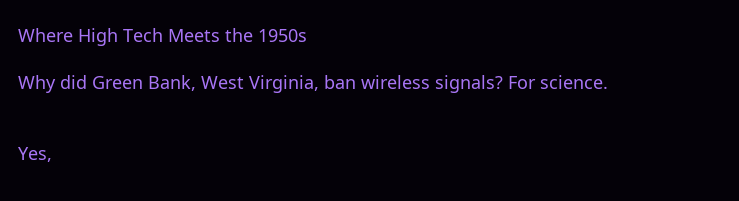Where High Tech Meets the 1950s

Why did Green Bank, West Virginia, ban wireless signals? For science.


Yes,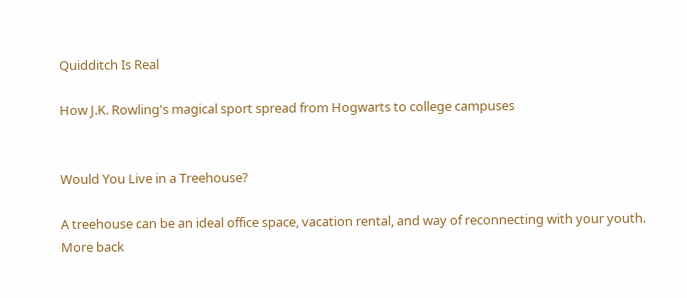Quidditch Is Real

How J.K. Rowling's magical sport spread from Hogwarts to college campuses


Would You Live in a Treehouse?

A treehouse can be an ideal office space, vacation rental, and way of reconnecting with your youth.
More back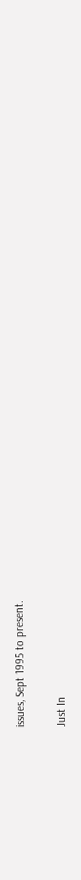issues, Sept 1995 to present.

Just In